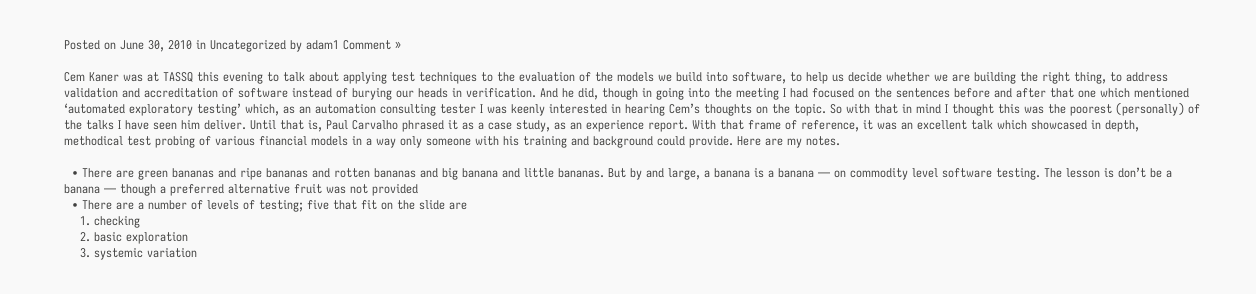Posted on June 30, 2010 in Uncategorized by adam1 Comment »

Cem Kaner was at TASSQ this evening to talk about applying test techniques to the evaluation of the models we build into software, to help us decide whether we are building the right thing, to address validation and accreditation of software instead of burying our heads in verification. And he did, though in going into the meeting I had focused on the sentences before and after that one which mentioned ‘automated exploratory testing’ which, as an automation consulting tester I was keenly interested in hearing Cem’s thoughts on the topic. So with that in mind I thought this was the poorest (personally) of the talks I have seen him deliver. Until that is, Paul Carvalho phrased it as a case study, as an experience report. With that frame of reference, it was an excellent talk which showcased in depth, methodical test probing of various financial models in a way only someone with his training and background could provide. Here are my notes.

  • There are green bananas and ripe bananas and rotten bananas and big banana and little bananas. But by and large, a banana is a banana — on commodity level software testing. The lesson is don’t be a banana — though a preferred alternative fruit was not provided
  • There are a number of levels of testing; five that fit on the slide are
    1. checking
    2. basic exploration
    3. systemic variation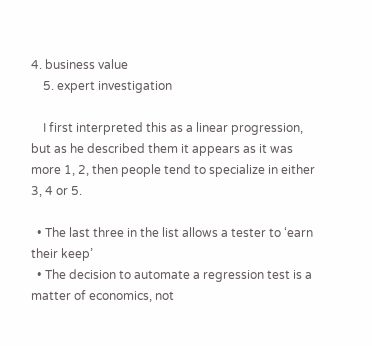4. business value
    5. expert investigation

    I first interpreted this as a linear progression, but as he described them it appears as it was more 1, 2, then people tend to specialize in either 3, 4 or 5.

  • The last three in the list allows a tester to ‘earn their keep’
  • The decision to automate a regression test is a matter of economics, not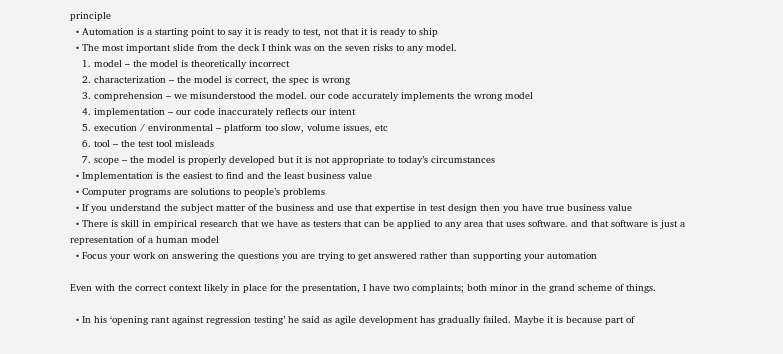principle
  • Automation is a starting point to say it is ready to test, not that it is ready to ship
  • The most important slide from the deck I think was on the seven risks to any model.
    1. model – the model is theoretically incorrect
    2. characterization – the model is correct, the spec is wrong
    3. comprehension – we misunderstood the model. our code accurately implements the wrong model
    4. implementation – our code inaccurately reflects our intent
    5. execution / environmental – platform too slow, volume issues, etc
    6. tool – the test tool misleads
    7. scope – the model is properly developed but it is not appropriate to today’s circumstances
  • Implementation is the easiest to find and the least business value
  • Computer programs are solutions to people’s problems
  • If you understand the subject matter of the business and use that expertise in test design then you have true business value
  • There is skill in empirical research that we have as testers that can be applied to any area that uses software. and that software is just a representation of a human model
  • Focus your work on answering the questions you are trying to get answered rather than supporting your automation

Even with the correct context likely in place for the presentation, I have two complaints; both minor in the grand scheme of things.

  • In his ‘opening rant against regression testing’ he said as agile development has gradually failed. Maybe it is because part of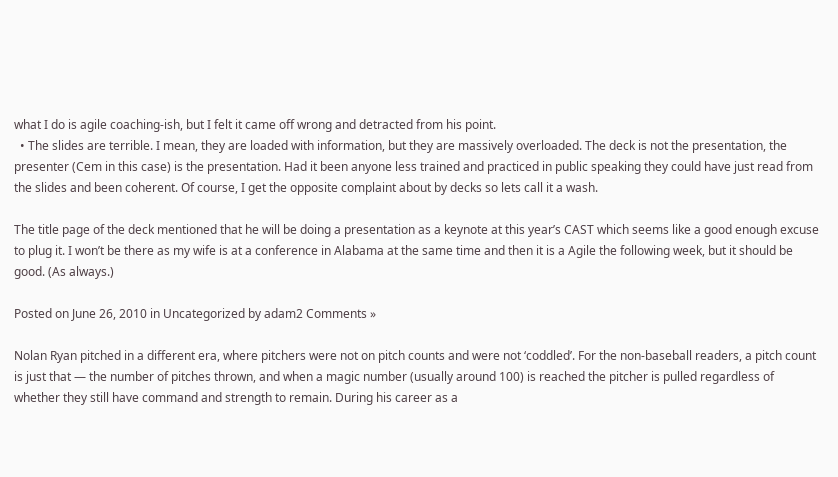what I do is agile coaching-ish, but I felt it came off wrong and detracted from his point.
  • The slides are terrible. I mean, they are loaded with information, but they are massively overloaded. The deck is not the presentation, the presenter (Cem in this case) is the presentation. Had it been anyone less trained and practiced in public speaking they could have just read from the slides and been coherent. Of course, I get the opposite complaint about by decks so lets call it a wash.

The title page of the deck mentioned that he will be doing a presentation as a keynote at this year’s CAST which seems like a good enough excuse to plug it. I won’t be there as my wife is at a conference in Alabama at the same time and then it is a Agile the following week, but it should be good. (As always.)

Posted on June 26, 2010 in Uncategorized by adam2 Comments »

Nolan Ryan pitched in a different era, where pitchers were not on pitch counts and were not ‘coddled’. For the non-baseball readers, a pitch count is just that — the number of pitches thrown, and when a magic number (usually around 100) is reached the pitcher is pulled regardless of whether they still have command and strength to remain. During his career as a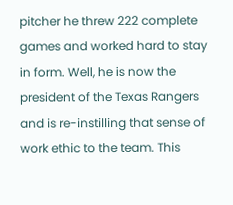pitcher he threw 222 complete games and worked hard to stay in form. Well, he is now the president of the Texas Rangers and is re-instilling that sense of work ethic to the team. This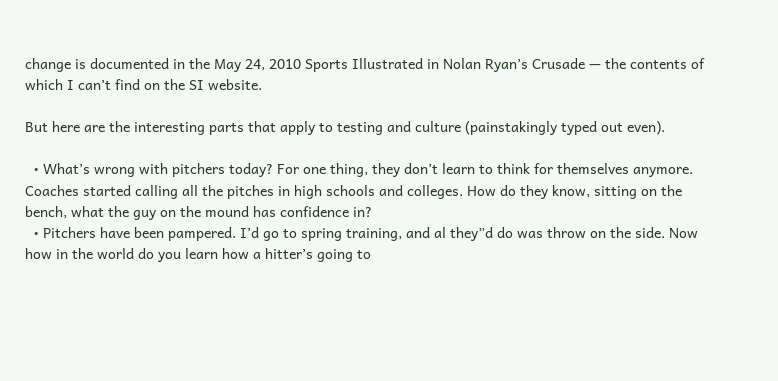change is documented in the May 24, 2010 Sports Illustrated in Nolan Ryan’s Crusade — the contents of which I can’t find on the SI website.

But here are the interesting parts that apply to testing and culture (painstakingly typed out even).

  • What’s wrong with pitchers today? For one thing, they don’t learn to think for themselves anymore. Coaches started calling all the pitches in high schools and colleges. How do they know, sitting on the bench, what the guy on the mound has confidence in?
  • Pitchers have been pampered. I’d go to spring training, and al they”d do was throw on the side. Now how in the world do you learn how a hitter’s going to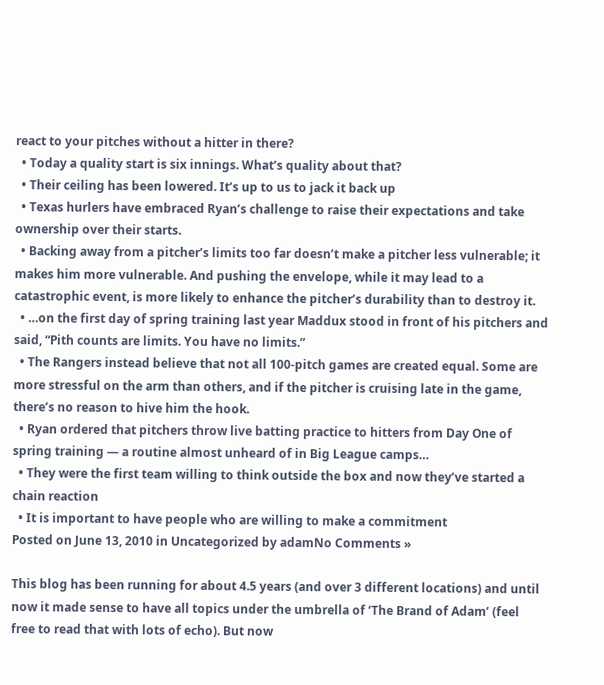react to your pitches without a hitter in there?
  • Today a quality start is six innings. What’s quality about that?
  • Their ceiling has been lowered. It’s up to us to jack it back up
  • Texas hurlers have embraced Ryan’s challenge to raise their expectations and take ownership over their starts.
  • Backing away from a pitcher’s limits too far doesn’t make a pitcher less vulnerable; it makes him more vulnerable. And pushing the envelope, while it may lead to a catastrophic event, is more likely to enhance the pitcher’s durability than to destroy it.
  • …on the first day of spring training last year Maddux stood in front of his pitchers and said, “Pith counts are limits. You have no limits.”
  • The Rangers instead believe that not all 100-pitch games are created equal. Some are more stressful on the arm than others, and if the pitcher is cruising late in the game, there’s no reason to hive him the hook.
  • Ryan ordered that pitchers throw live batting practice to hitters from Day One of spring training — a routine almost unheard of in Big League camps…
  • They were the first team willing to think outside the box and now they’ve started a chain reaction
  • It is important to have people who are willing to make a commitment
Posted on June 13, 2010 in Uncategorized by adamNo Comments »

This blog has been running for about 4.5 years (and over 3 different locations) and until now it made sense to have all topics under the umbrella of ‘The Brand of Adam’ (feel free to read that with lots of echo). But now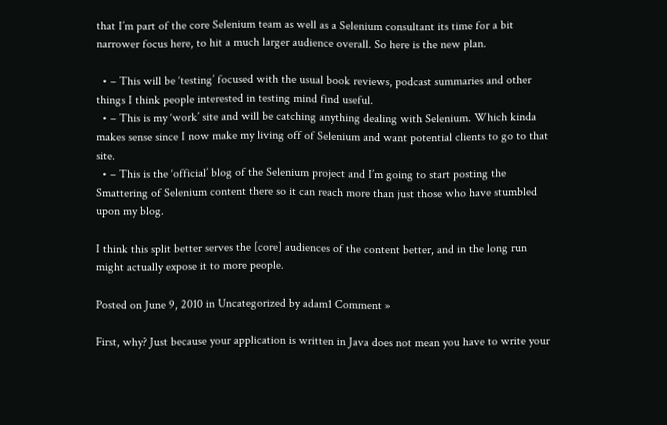that I’m part of the core Selenium team as well as a Selenium consultant its time for a bit narrower focus here, to hit a much larger audience overall. So here is the new plan.

  • – This will be ‘testing’ focused with the usual book reviews, podcast summaries and other things I think people interested in testing mind find useful.
  • – This is my ‘work’ site and will be catching anything dealing with Selenium. Which kinda makes sense since I now make my living off of Selenium and want potential clients to go to that site.
  • – This is the ‘official’ blog of the Selenium project and I’m going to start posting the Smattering of Selenium content there so it can reach more than just those who have stumbled upon my blog.

I think this split better serves the [core] audiences of the content better, and in the long run might actually expose it to more people.

Posted on June 9, 2010 in Uncategorized by adam1 Comment »

First, why? Just because your application is written in Java does not mean you have to write your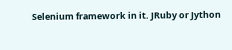Selenium framework in it. JRuby or Jython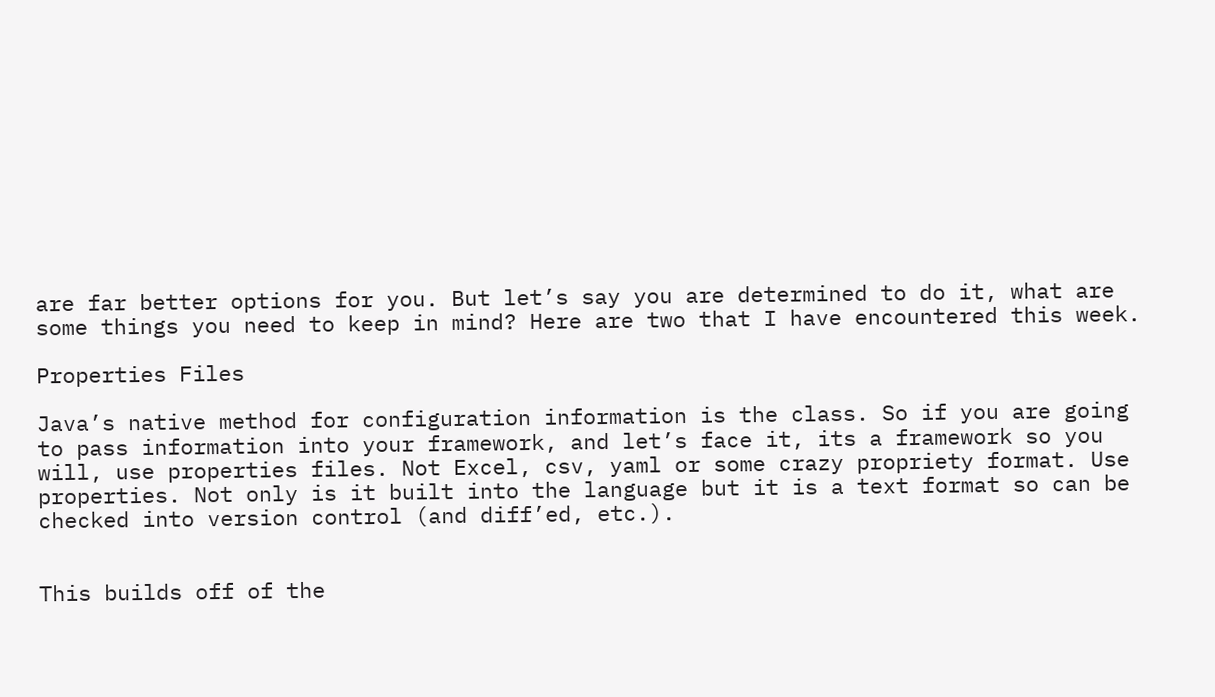are far better options for you. But let’s say you are determined to do it, what are some things you need to keep in mind? Here are two that I have encountered this week.

Properties Files

Java’s native method for configuration information is the class. So if you are going to pass information into your framework, and let’s face it, its a framework so you will, use properties files. Not Excel, csv, yaml or some crazy propriety format. Use properties. Not only is it built into the language but it is a text format so can be checked into version control (and diff’ed, etc.).


This builds off of the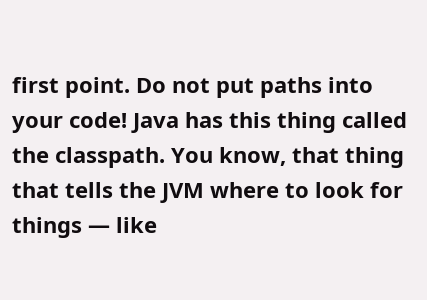first point. Do not put paths into your code! Java has this thing called the classpath. You know, that thing that tells the JVM where to look for things — like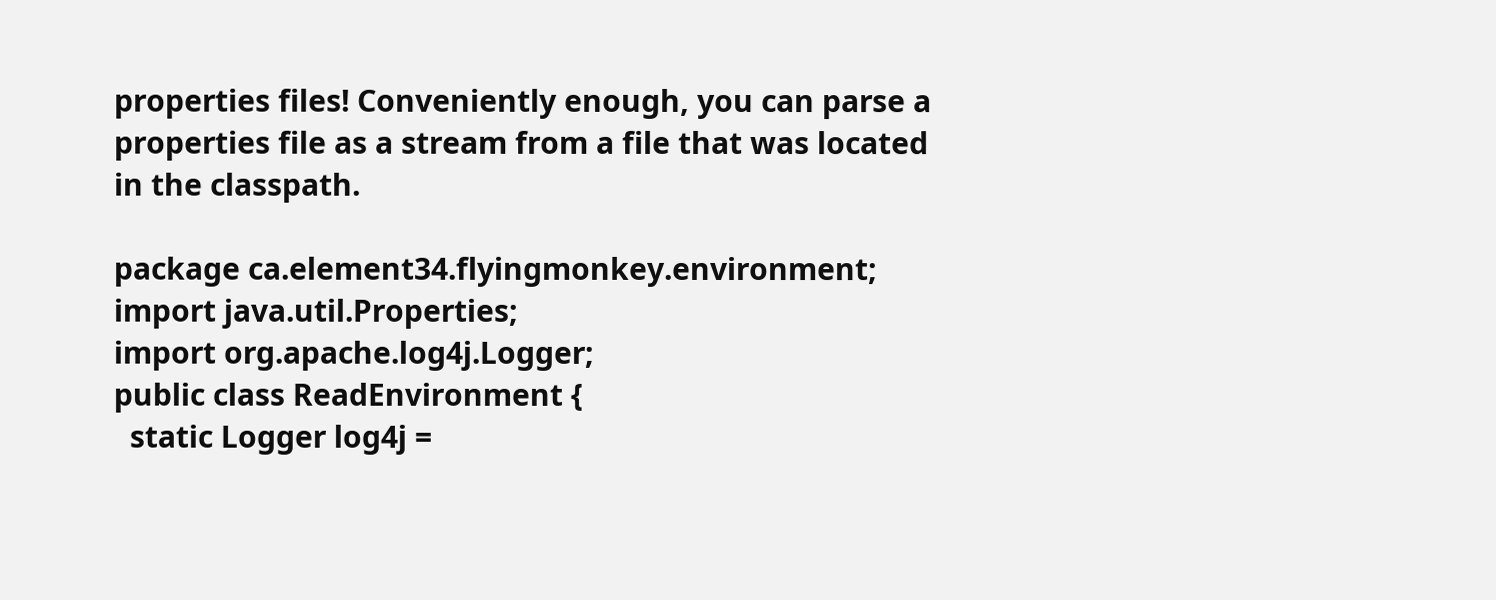properties files! Conveniently enough, you can parse a properties file as a stream from a file that was located in the classpath.

package ca.element34.flyingmonkey.environment;
import java.util.Properties;
import org.apache.log4j.Logger;
public class ReadEnvironment {
  static Logger log4j =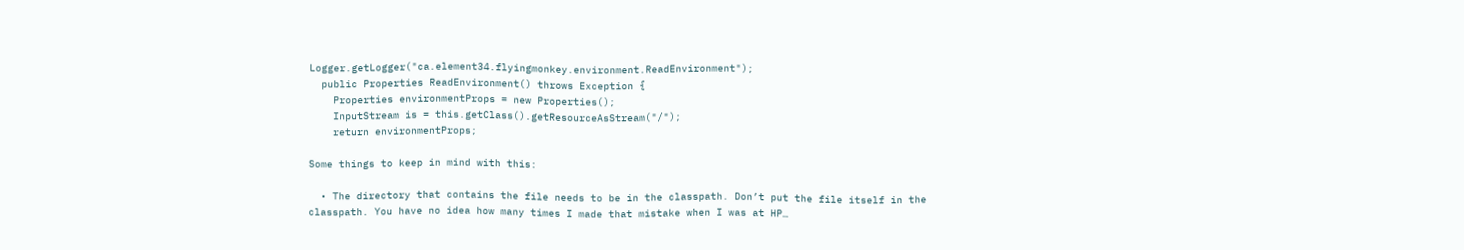Logger.getLogger("ca.element34.flyingmonkey.environment.ReadEnvironment");
  public Properties ReadEnvironment() throws Exception {
    Properties environmentProps = new Properties();
    InputStream is = this.getClass().getResourceAsStream("/");
    return environmentProps;

Some things to keep in mind with this:

  • The directory that contains the file needs to be in the classpath. Don’t put the file itself in the classpath. You have no idea how many times I made that mistake when I was at HP…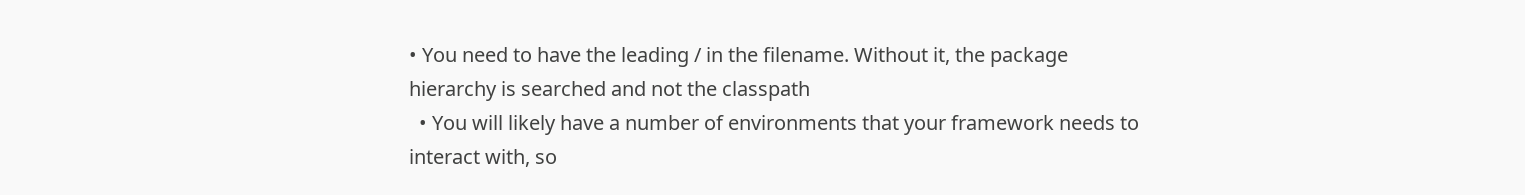• You need to have the leading / in the filename. Without it, the package hierarchy is searched and not the classpath
  • You will likely have a number of environments that your framework needs to interact with, so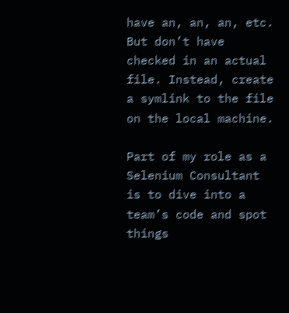have an, an, an, etc. But don’t have checked in an actual file. Instead, create a symlink to the file on the local machine.

Part of my role as a Selenium Consultant is to dive into a team’s code and spot things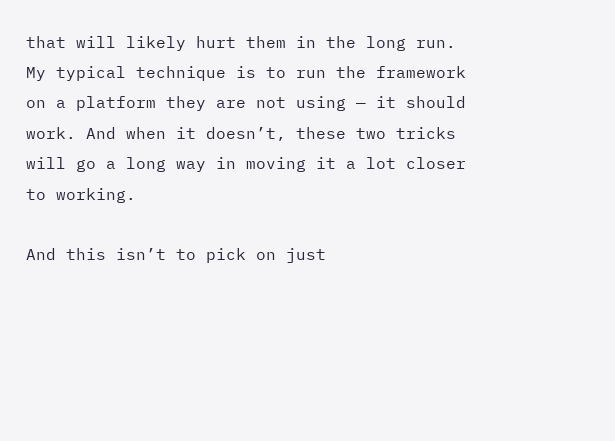that will likely hurt them in the long run. My typical technique is to run the framework on a platform they are not using — it should work. And when it doesn’t, these two tricks will go a long way in moving it a lot closer to working.

And this isn’t to pick on just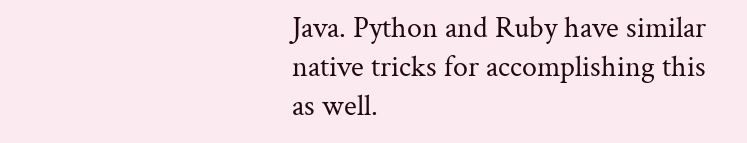Java. Python and Ruby have similar native tricks for accomplishing this as well.